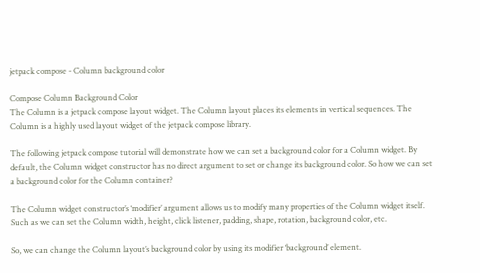jetpack compose - Column background color

Compose Column Background Color
The Column is a jetpack compose layout widget. The Column layout places its elements in vertical sequences. The Column is a highly used layout widget of the jetpack compose library.

The following jetpack compose tutorial will demonstrate how we can set a background color for a Column widget. By default, the Column widget constructor has no direct argument to set or change its background color. So how we can set a background color for the Column container?

The Column widget constructor’s ‘modifier’ argument allows us to modify many properties of the Column widget itself. Such as we can set the Column width, height, click listener, padding, shape, rotation, background color, etc.

So, we can change the Column layout’s background color by using its modifier ‘background’ element.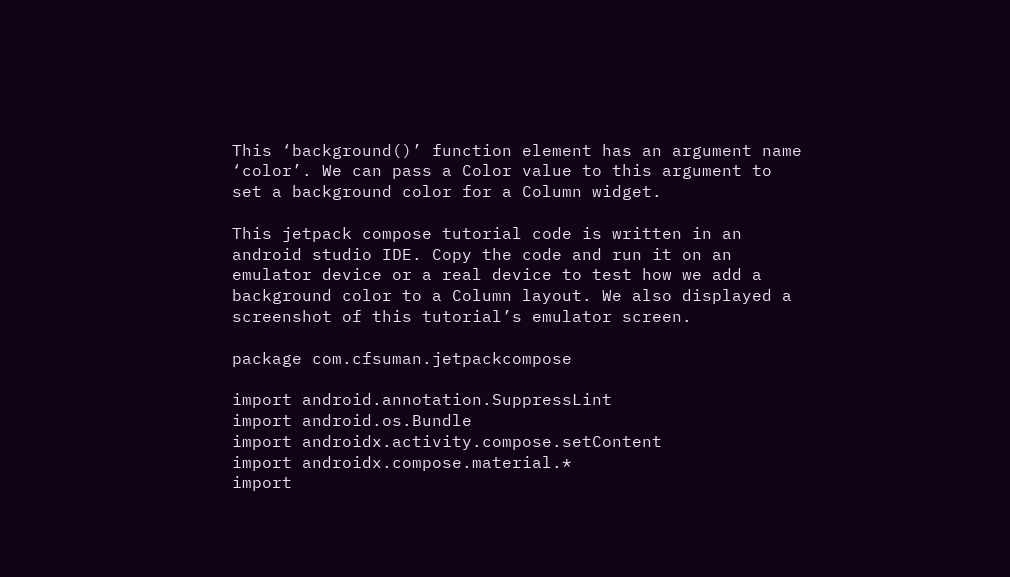This ‘background()’ function element has an argument name ‘color’. We can pass a Color value to this argument to set a background color for a Column widget.

This jetpack compose tutorial code is written in an android studio IDE. Copy the code and run it on an emulator device or a real device to test how we add a background color to a Column layout. We also displayed a screenshot of this tutorial’s emulator screen.

package com.cfsuman.jetpackcompose

import android.annotation.SuppressLint
import android.os.Bundle
import androidx.activity.compose.setContent
import androidx.compose.material.*
import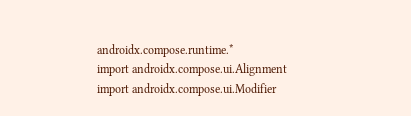androidx.compose.runtime.*
import androidx.compose.ui.Alignment
import androidx.compose.ui.Modifier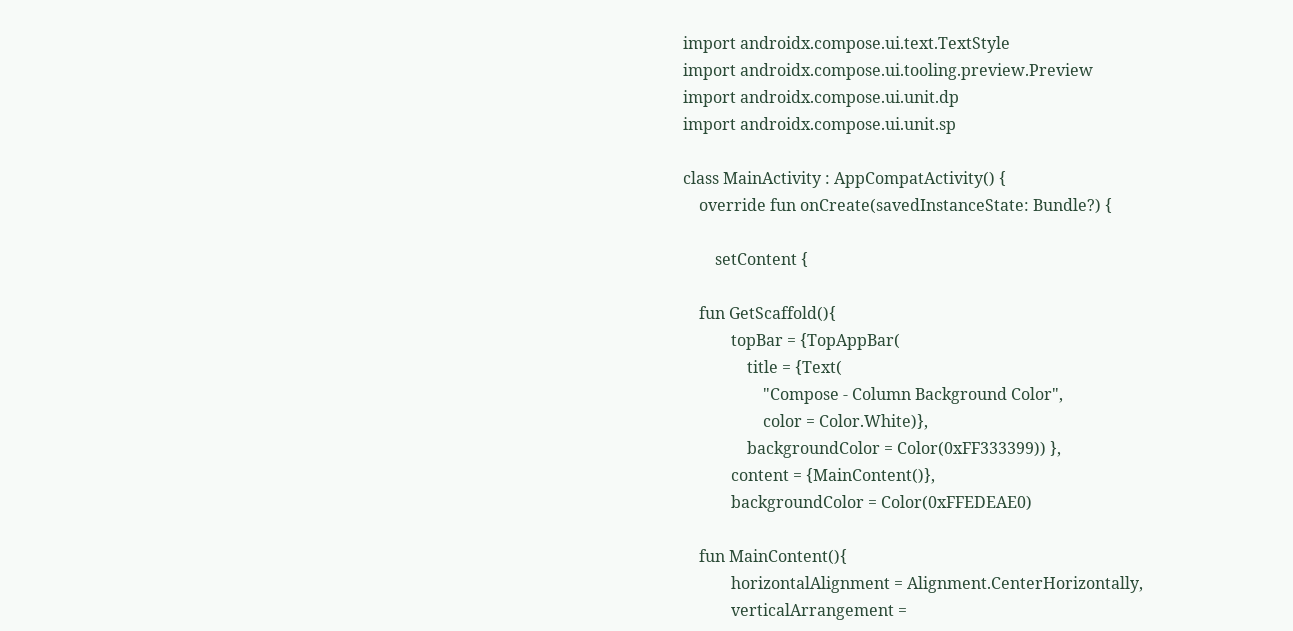import androidx.compose.ui.text.TextStyle
import androidx.compose.ui.tooling.preview.Preview
import androidx.compose.ui.unit.dp
import androidx.compose.ui.unit.sp

class MainActivity : AppCompatActivity() {
    override fun onCreate(savedInstanceState: Bundle?) {

        setContent {

    fun GetScaffold(){
            topBar = {TopAppBar(
                title = {Text(
                    "Compose - Column Background Color",
                    color = Color.White)},
                backgroundColor = Color(0xFF333399)) },
            content = {MainContent()},
            backgroundColor = Color(0xFFEDEAE0)

    fun MainContent(){
            horizontalAlignment = Alignment.CenterHorizontally,
            verticalArrangement =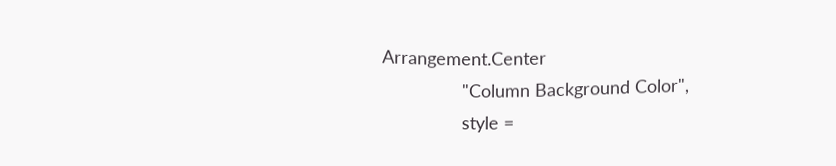Arrangement.Center
                "Column Background Color",
                style =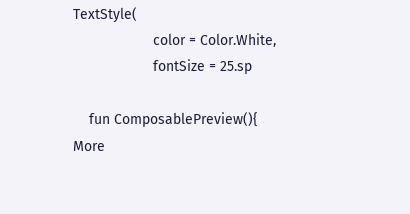TextStyle(
                    color = Color.White,
                    fontSize = 25.sp

    fun ComposablePreview(){
More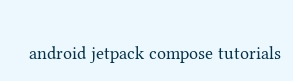android jetpack compose tutorials